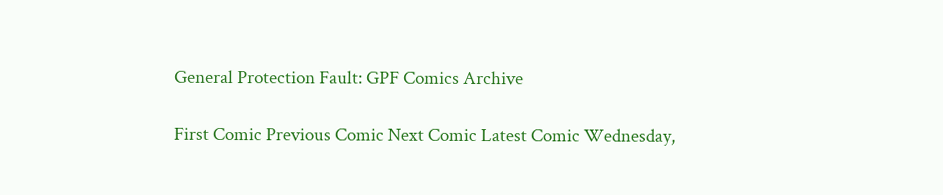General Protection Fault: GPF Comics Archive

First Comic Previous Comic Next Comic Latest Comic Wednesday,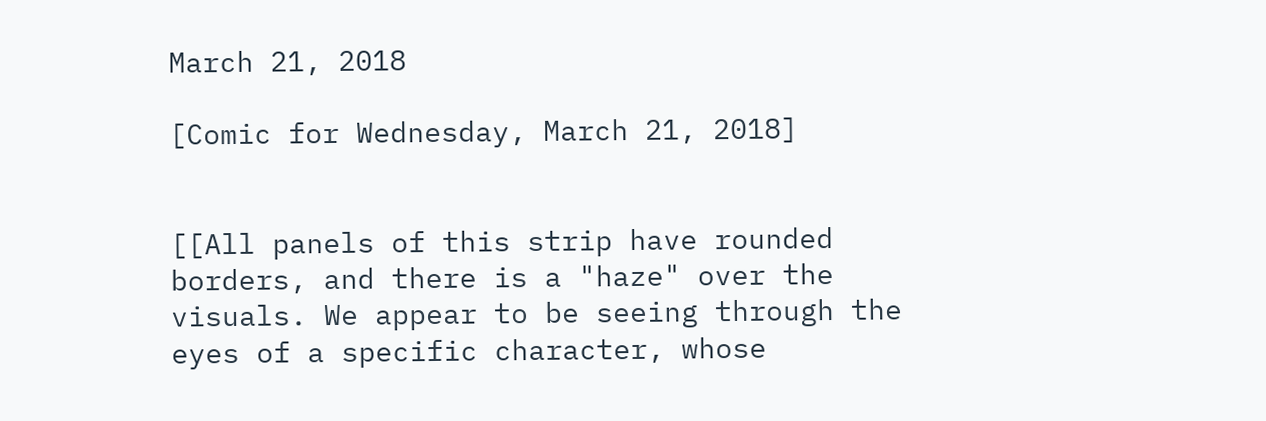March 21, 2018

[Comic for Wednesday, March 21, 2018]


[[All panels of this strip have rounded borders, and there is a "haze" over the visuals. We appear to be seeing through the eyes of a specific character, whose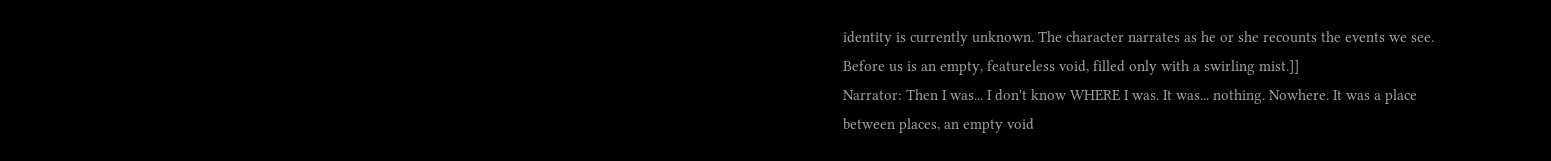identity is currently unknown. The character narrates as he or she recounts the events we see. Before us is an empty, featureless void, filled only with a swirling mist.]]
Narrator: Then I was... I don't know WHERE I was. It was... nothing. Nowhere. It was a place between places, an empty void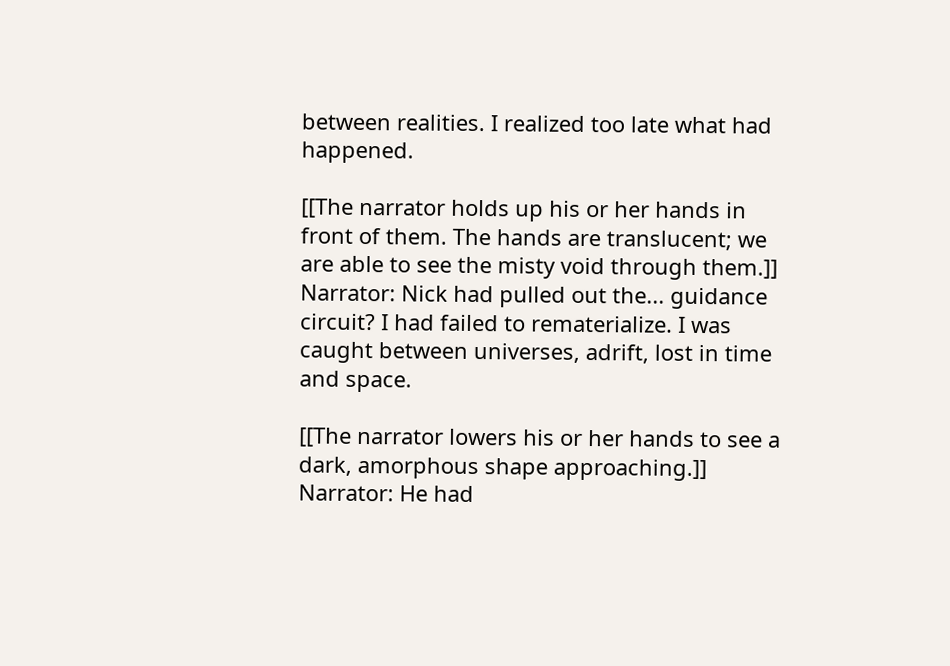between realities. I realized too late what had happened.

[[The narrator holds up his or her hands in front of them. The hands are translucent; we are able to see the misty void through them.]]
Narrator: Nick had pulled out the... guidance circuit? I had failed to rematerialize. I was caught between universes, adrift, lost in time and space.

[[The narrator lowers his or her hands to see a dark, amorphous shape approaching.]]
Narrator: He had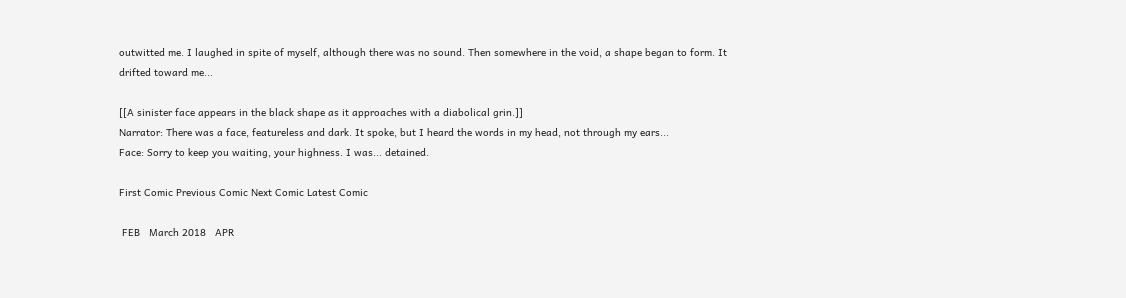outwitted me. I laughed in spite of myself, although there was no sound. Then somewhere in the void, a shape began to form. It drifted toward me...

[[A sinister face appears in the black shape as it approaches with a diabolical grin.]]
Narrator: There was a face, featureless and dark. It spoke, but I heard the words in my head, not through my ears...
Face: Sorry to keep you waiting, your highness. I was... detained.

First Comic Previous Comic Next Comic Latest Comic

 FEB   March 2018   APR